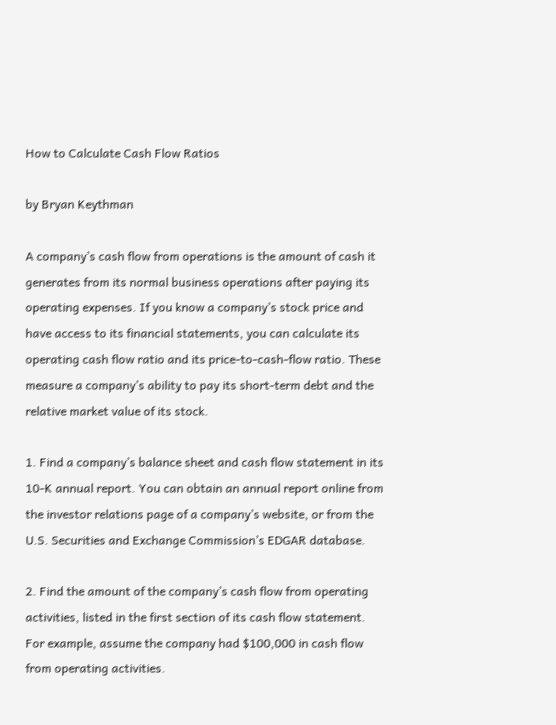How to Calculate Cash Flow Ratios

by Bryan Keythman

A company’s cash flow from operations is the amount of cash it generates from its normal business operations after paying its operating expenses. If you know a company’s stock price and have access to its financial statements, you can calculate its operating cash flow ratio and its price-to-cash-flow ratio. These measure a company’s ability to pay its short-term debt and the relative market value of its stock.

1. Find a company’s balance sheet and cash flow statement in its 10-K annual report. You can obtain an annual report online from the investor relations page of a company’s website, or from the U.S. Securities and Exchange Commission’s EDGAR database.

2. Find the amount of the company’s cash flow from operating activities, listed in the first section of its cash flow statement. For example, assume the company had $100,000 in cash flow from operating activities.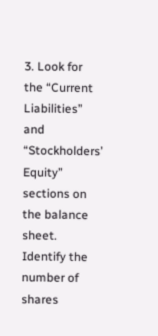3. Look for the “Current Liabilities” and “Stockholders’ Equity” sections on the balance sheet. Identify the number of shares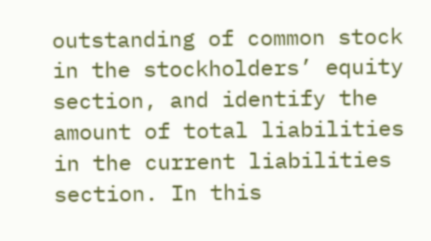outstanding of common stock in the stockholders’ equity section, and identify the amount of total liabilities in the current liabilities section. In this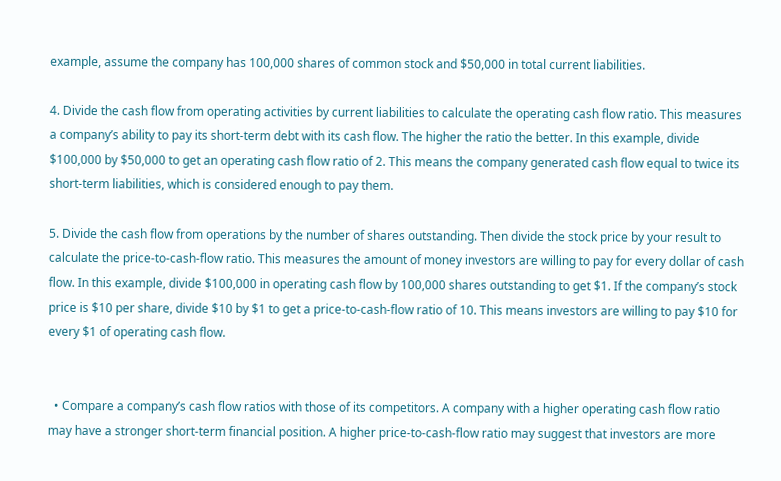example, assume the company has 100,000 shares of common stock and $50,000 in total current liabilities.

4. Divide the cash flow from operating activities by current liabilities to calculate the operating cash flow ratio. This measures a company’s ability to pay its short-term debt with its cash flow. The higher the ratio the better. In this example, divide $100,000 by $50,000 to get an operating cash flow ratio of 2. This means the company generated cash flow equal to twice its short-term liabilities, which is considered enough to pay them.

5. Divide the cash flow from operations by the number of shares outstanding. Then divide the stock price by your result to calculate the price-to-cash-flow ratio. This measures the amount of money investors are willing to pay for every dollar of cash flow. In this example, divide $100,000 in operating cash flow by 100,000 shares outstanding to get $1. If the company’s stock price is $10 per share, divide $10 by $1 to get a price-to-cash-flow ratio of 10. This means investors are willing to pay $10 for every $1 of operating cash flow.


  • Compare a company’s cash flow ratios with those of its competitors. A company with a higher operating cash flow ratio may have a stronger short-term financial position. A higher price-to-cash-flow ratio may suggest that investors are more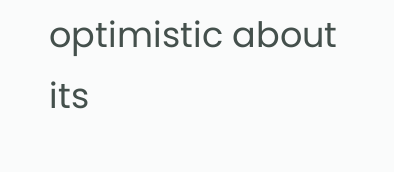optimistic about its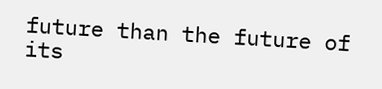future than the future of its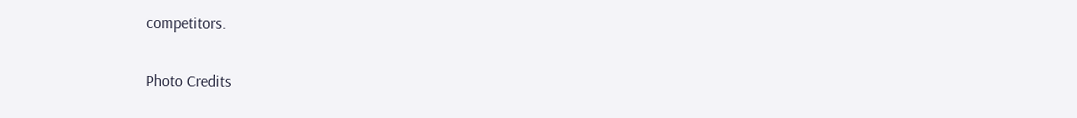competitors.

Photo Credits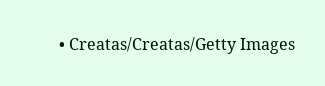• Creatas/Creatas/Getty Images